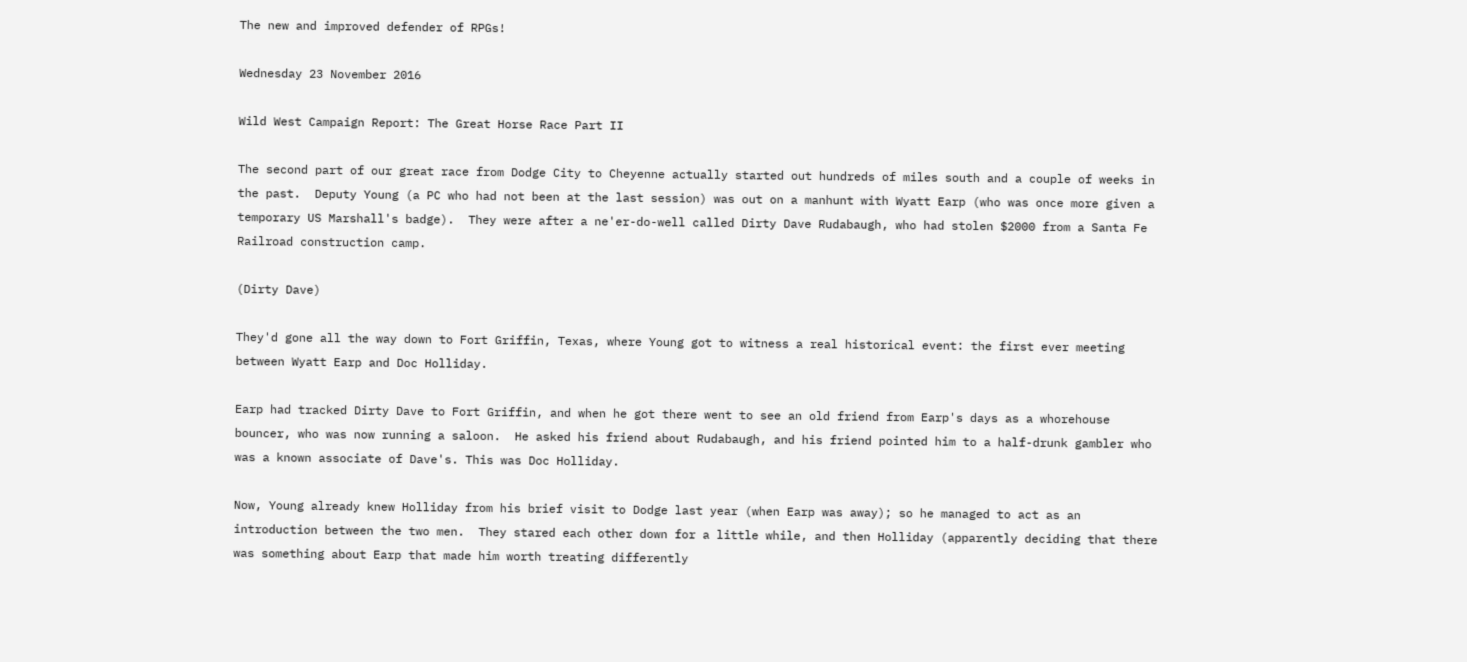The new and improved defender of RPGs!

Wednesday 23 November 2016

Wild West Campaign Report: The Great Horse Race Part II

The second part of our great race from Dodge City to Cheyenne actually started out hundreds of miles south and a couple of weeks in the past.  Deputy Young (a PC who had not been at the last session) was out on a manhunt with Wyatt Earp (who was once more given a temporary US Marshall's badge).  They were after a ne'er-do-well called Dirty Dave Rudabaugh, who had stolen $2000 from a Santa Fe Railroad construction camp.

(Dirty Dave)

They'd gone all the way down to Fort Griffin, Texas, where Young got to witness a real historical event: the first ever meeting between Wyatt Earp and Doc Holliday.

Earp had tracked Dirty Dave to Fort Griffin, and when he got there went to see an old friend from Earp's days as a whorehouse bouncer, who was now running a saloon.  He asked his friend about Rudabaugh, and his friend pointed him to a half-drunk gambler who was a known associate of Dave's. This was Doc Holliday.

Now, Young already knew Holliday from his brief visit to Dodge last year (when Earp was away); so he managed to act as an introduction between the two men.  They stared each other down for a little while, and then Holliday (apparently deciding that there was something about Earp that made him worth treating differently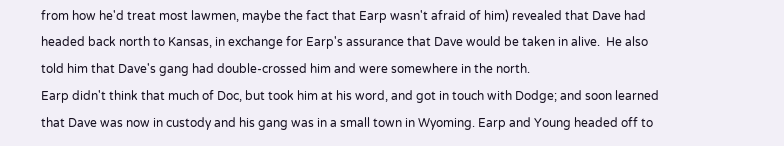from how he'd treat most lawmen, maybe the fact that Earp wasn't afraid of him) revealed that Dave had headed back north to Kansas, in exchange for Earp's assurance that Dave would be taken in alive.  He also told him that Dave's gang had double-crossed him and were somewhere in the north.
Earp didn't think that much of Doc, but took him at his word, and got in touch with Dodge; and soon learned that Dave was now in custody and his gang was in a small town in Wyoming. Earp and Young headed off to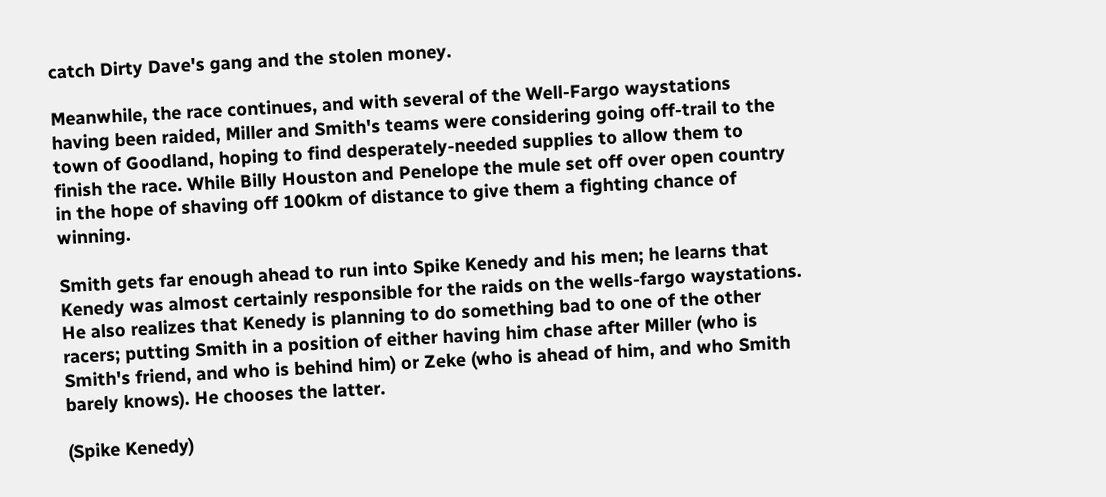catch Dirty Dave's gang and the stolen money.

Meanwhile, the race continues, and with several of the Well-Fargo waystations having been raided, Miller and Smith's teams were considering going off-trail to the town of Goodland, hoping to find desperately-needed supplies to allow them to finish the race. While Billy Houston and Penelope the mule set off over open country in the hope of shaving off 100km of distance to give them a fighting chance of winning.

Smith gets far enough ahead to run into Spike Kenedy and his men; he learns that Kenedy was almost certainly responsible for the raids on the wells-fargo waystations. He also realizes that Kenedy is planning to do something bad to one of the other racers; putting Smith in a position of either having him chase after Miller (who is Smith's friend, and who is behind him) or Zeke (who is ahead of him, and who Smith barely knows). He chooses the latter.

(Spike Kenedy)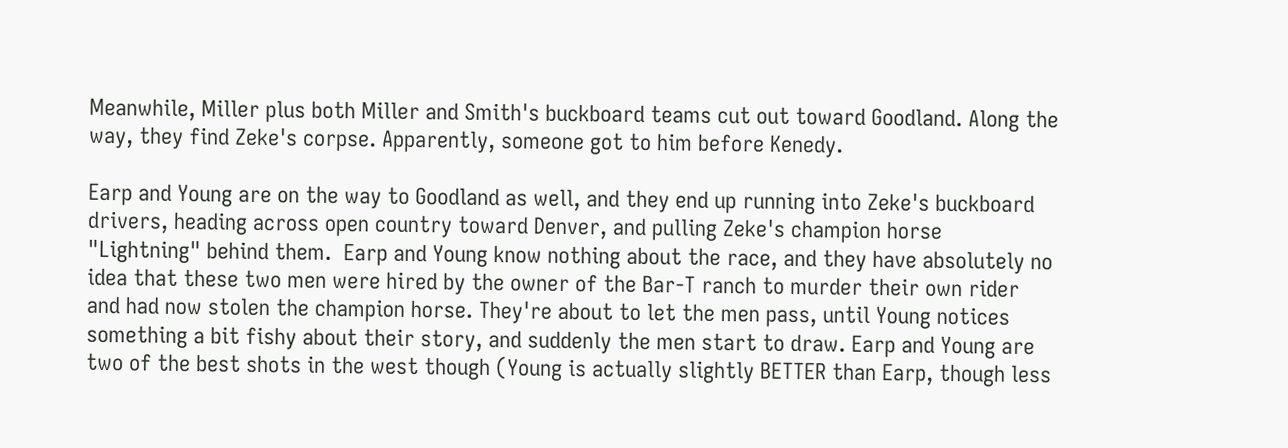Meanwhile, Miller plus both Miller and Smith's buckboard teams cut out toward Goodland. Along the way, they find Zeke's corpse. Apparently, someone got to him before Kenedy.

Earp and Young are on the way to Goodland as well, and they end up running into Zeke's buckboard drivers, heading across open country toward Denver, and pulling Zeke's champion horse "Lightning" behind them.  Earp and Young know nothing about the race, and they have absolutely no idea that these two men were hired by the owner of the Bar-T ranch to murder their own rider and had now stolen the champion horse. They're about to let the men pass, until Young notices something a bit fishy about their story, and suddenly the men start to draw. Earp and Young are two of the best shots in the west though (Young is actually slightly BETTER than Earp, though less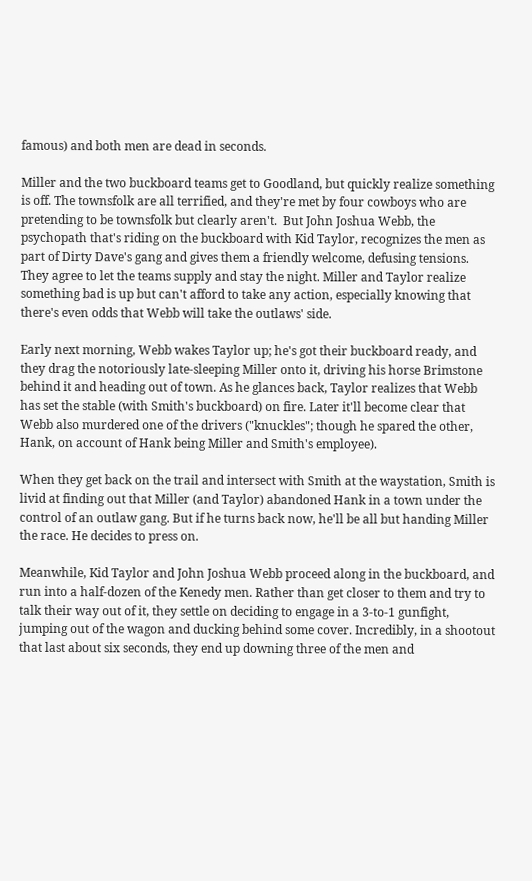famous) and both men are dead in seconds.

Miller and the two buckboard teams get to Goodland, but quickly realize something is off. The townsfolk are all terrified, and they're met by four cowboys who are pretending to be townsfolk but clearly aren't.  But John Joshua Webb, the psychopath that's riding on the buckboard with Kid Taylor, recognizes the men as part of Dirty Dave's gang and gives them a friendly welcome, defusing tensions. They agree to let the teams supply and stay the night. Miller and Taylor realize something bad is up but can't afford to take any action, especially knowing that there's even odds that Webb will take the outlaws' side.

Early next morning, Webb wakes Taylor up; he's got their buckboard ready, and they drag the notoriously late-sleeping Miller onto it, driving his horse Brimstone behind it and heading out of town. As he glances back, Taylor realizes that Webb has set the stable (with Smith's buckboard) on fire. Later it'll become clear that Webb also murdered one of the drivers ("knuckles"; though he spared the other, Hank, on account of Hank being Miller and Smith's employee).

When they get back on the trail and intersect with Smith at the waystation, Smith is livid at finding out that Miller (and Taylor) abandoned Hank in a town under the control of an outlaw gang. But if he turns back now, he'll be all but handing Miller the race. He decides to press on.

Meanwhile, Kid Taylor and John Joshua Webb proceed along in the buckboard, and run into a half-dozen of the Kenedy men. Rather than get closer to them and try to talk their way out of it, they settle on deciding to engage in a 3-to-1 gunfight, jumping out of the wagon and ducking behind some cover. Incredibly, in a shootout that last about six seconds, they end up downing three of the men and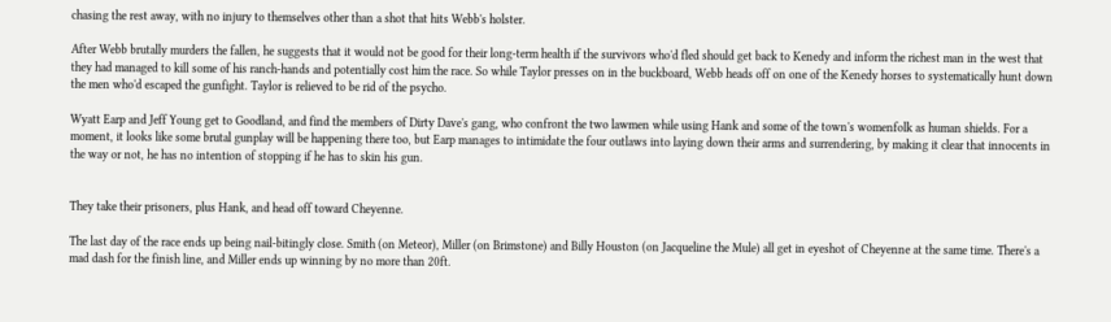chasing the rest away, with no injury to themselves other than a shot that hits Webb's holster.

After Webb brutally murders the fallen, he suggests that it would not be good for their long-term health if the survivors who'd fled should get back to Kenedy and inform the richest man in the west that they had managed to kill some of his ranch-hands and potentially cost him the race. So while Taylor presses on in the buckboard, Webb heads off on one of the Kenedy horses to systematically hunt down the men who'd escaped the gunfight. Taylor is relieved to be rid of the psycho.

Wyatt Earp and Jeff Young get to Goodland, and find the members of Dirty Dave's gang, who confront the two lawmen while using Hank and some of the town's womenfolk as human shields. For a moment, it looks like some brutal gunplay will be happening there too, but Earp manages to intimidate the four outlaws into laying down their arms and surrendering, by making it clear that innocents in the way or not, he has no intention of stopping if he has to skin his gun.


They take their prisoners, plus Hank, and head off toward Cheyenne.

The last day of the race ends up being nail-bitingly close. Smith (on Meteor), Miller (on Brimstone) and Billy Houston (on Jacqueline the Mule) all get in eyeshot of Cheyenne at the same time. There's a mad dash for the finish line, and Miller ends up winning by no more than 20ft.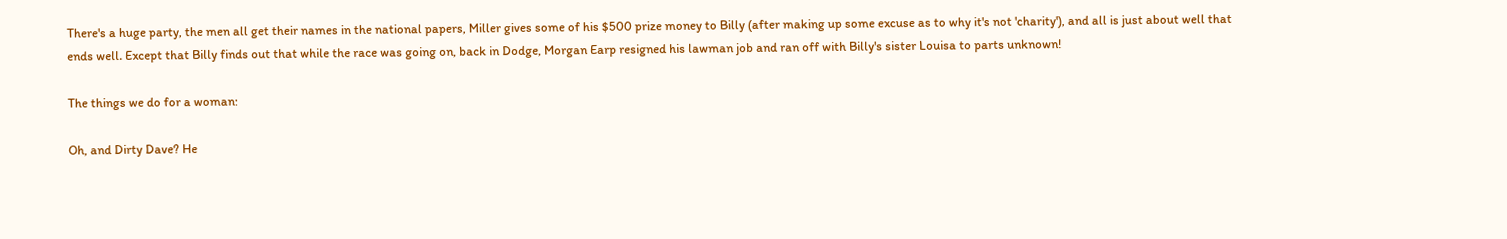There's a huge party, the men all get their names in the national papers, Miller gives some of his $500 prize money to Billy (after making up some excuse as to why it's not 'charity'), and all is just about well that ends well. Except that Billy finds out that while the race was going on, back in Dodge, Morgan Earp resigned his lawman job and ran off with Billy's sister Louisa to parts unknown!

The things we do for a woman:

Oh, and Dirty Dave? He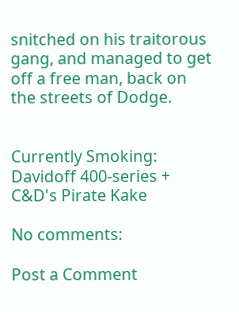snitched on his traitorous gang, and managed to get off a free man, back on the streets of Dodge.


Currently Smoking: Davidoff 400-series + C&D's Pirate Kake

No comments:

Post a Comment